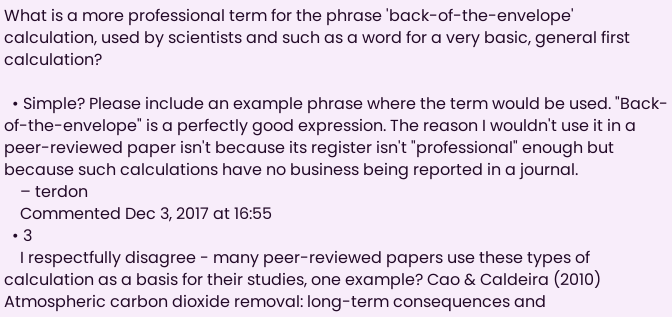What is a more professional term for the phrase 'back-of-the-envelope' calculation, used by scientists and such as a word for a very basic, general first calculation?

  • Simple? Please include an example phrase where the term would be used. "Back-of-the-envelope" is a perfectly good expression. The reason I wouldn't use it in a peer-reviewed paper isn't because its register isn't "professional" enough but because such calculations have no business being reported in a journal.
    – terdon
    Commented Dec 3, 2017 at 16:55
  • 3
    I respectfully disagree - many peer-reviewed papers use these types of calculation as a basis for their studies, one example? Cao & Caldeira (2010) Atmospheric carbon dioxide removal: long-term consequences and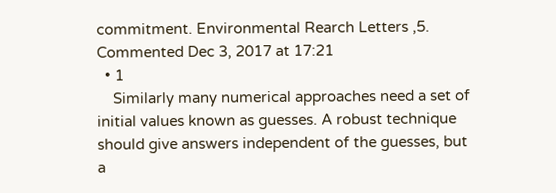commitment. Environmental Rearch Letters ,5. Commented Dec 3, 2017 at 17:21
  • 1
    Similarly many numerical approaches need a set of initial values known as guesses. A robust technique should give answers independent of the guesses, but a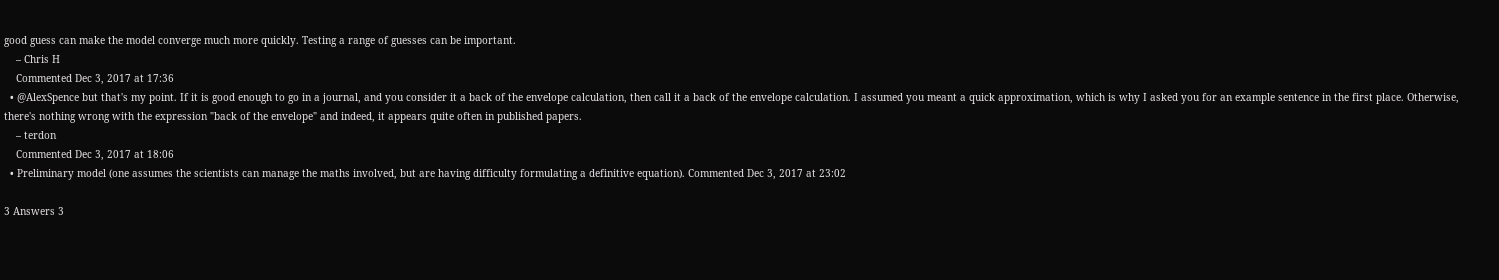good guess can make the model converge much more quickly. Testing a range of guesses can be important.
    – Chris H
    Commented Dec 3, 2017 at 17:36
  • @AlexSpence but that's my point. If it is good enough to go in a journal, and you consider it a back of the envelope calculation, then call it a back of the envelope calculation. I assumed you meant a quick approximation, which is why I asked you for an example sentence in the first place. Otherwise, there's nothing wrong with the expression "back of the envelope" and indeed, it appears quite often in published papers.
    – terdon
    Commented Dec 3, 2017 at 18:06
  • Preliminary model (one assumes the scientists can manage the maths involved, but are having difficulty formulating a definitive equation). Commented Dec 3, 2017 at 23:02

3 Answers 3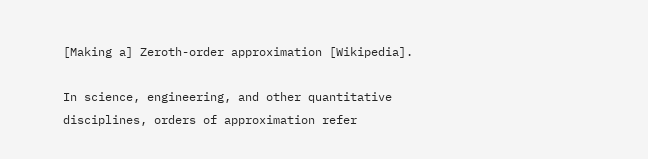[Making a] Zeroth-order approximation [Wikipedia].

In science, engineering, and other quantitative disciplines, orders of approximation refer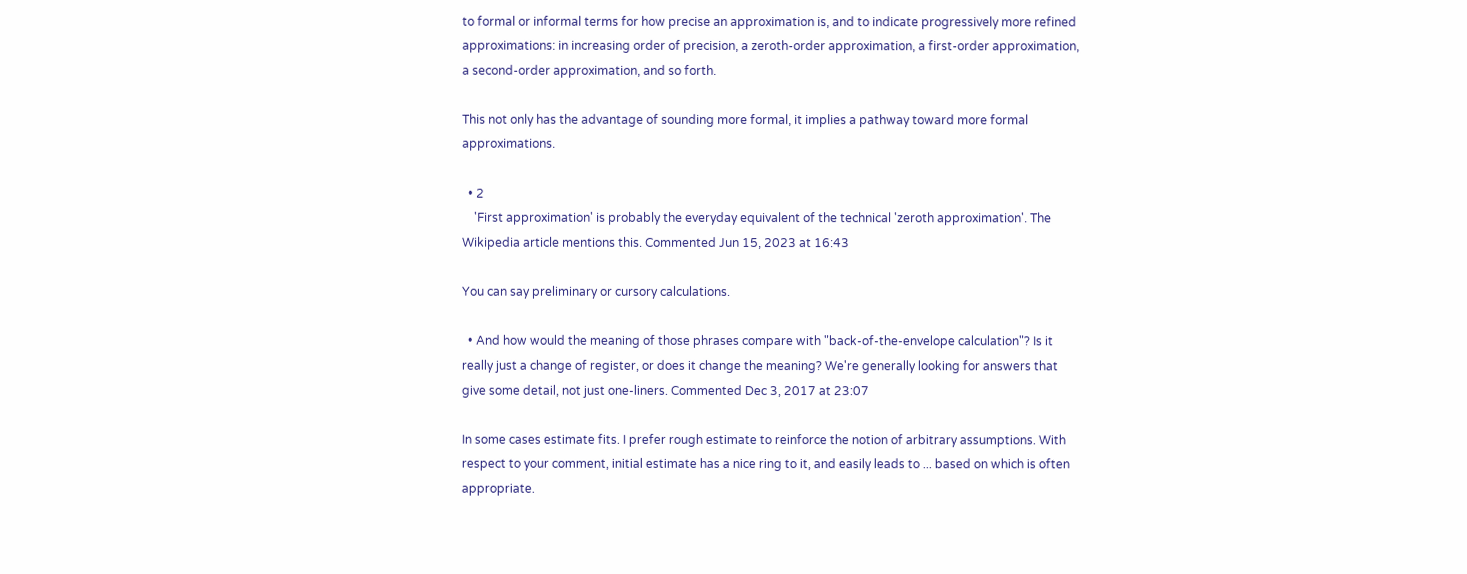to formal or informal terms for how precise an approximation is, and to indicate progressively more refined approximations: in increasing order of precision, a zeroth-order approximation, a first-order approximation, a second-order approximation, and so forth.

This not only has the advantage of sounding more formal, it implies a pathway toward more formal approximations.

  • 2
    'First approximation' is probably the everyday equivalent of the technical 'zeroth approximation'. The Wikipedia article mentions this. Commented Jun 15, 2023 at 16:43

You can say preliminary or cursory calculations.

  • And how would the meaning of those phrases compare with "back-of-the-envelope calculation"? Is it really just a change of register, or does it change the meaning? We're generally looking for answers that give some detail, not just one-liners. Commented Dec 3, 2017 at 23:07

In some cases estimate fits. I prefer rough estimate to reinforce the notion of arbitrary assumptions. With respect to your comment, initial estimate has a nice ring to it, and easily leads to ... based on which is often appropriate.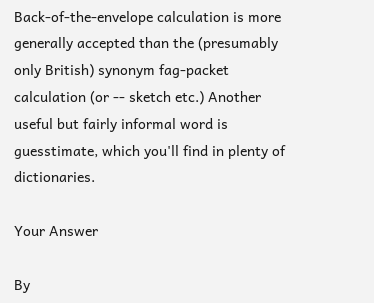Back-of-the-envelope calculation is more generally accepted than the (presumably only British) synonym fag-packet calculation (or -- sketch etc.) Another useful but fairly informal word is guesstimate, which you'll find in plenty of dictionaries.

Your Answer

By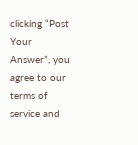clicking “Post Your Answer”, you agree to our terms of service and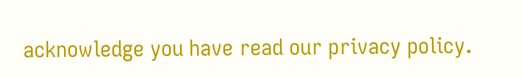acknowledge you have read our privacy policy.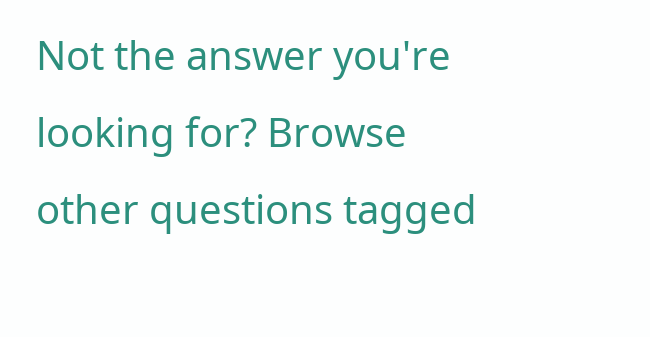Not the answer you're looking for? Browse other questions tagged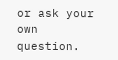or ask your own question.